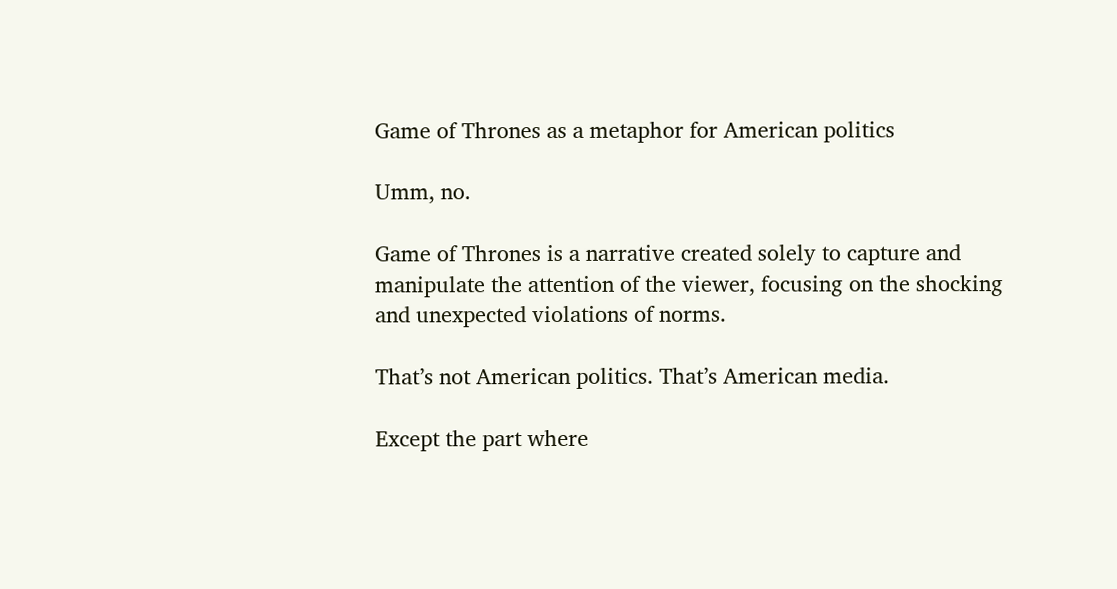Game of Thrones as a metaphor for American politics

Umm, no.

Game of Thrones is a narrative created solely to capture and manipulate the attention of the viewer, focusing on the shocking and unexpected violations of norms.

That’s not American politics. That’s American media.

Except the part where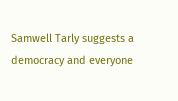Samwell Tarly suggests a democracy and everyone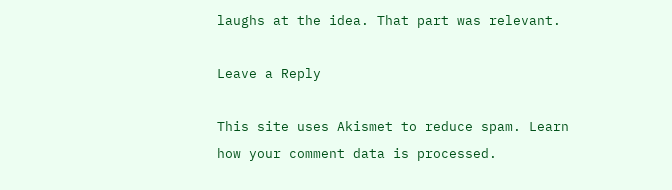laughs at the idea. That part was relevant.

Leave a Reply

This site uses Akismet to reduce spam. Learn how your comment data is processed.